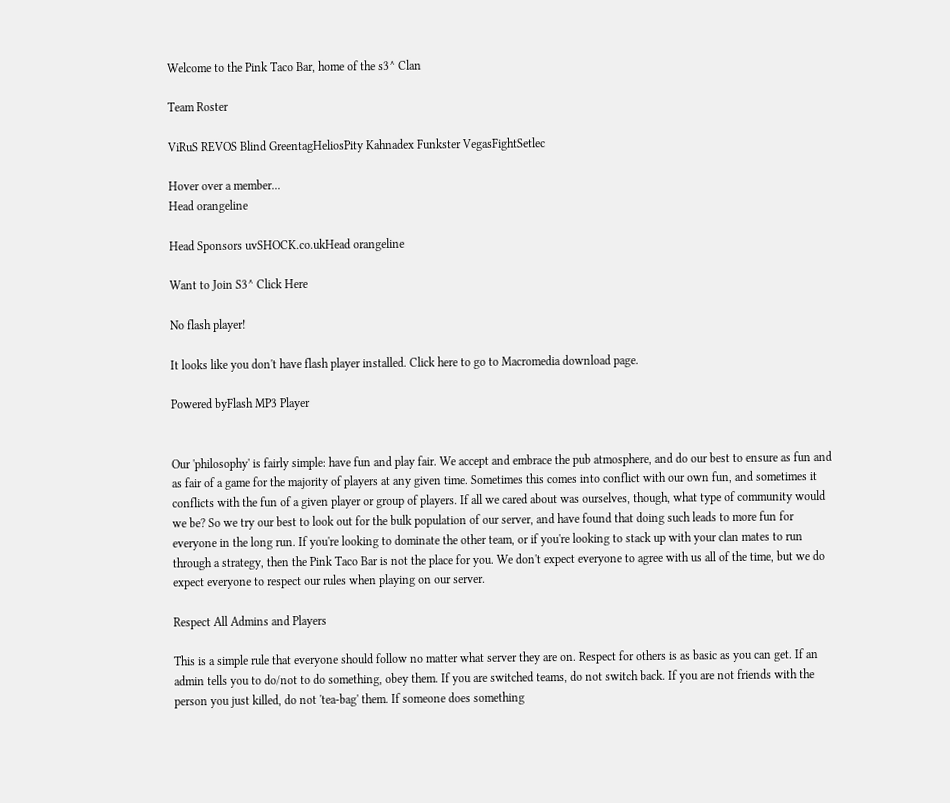Welcome to the Pink Taco Bar, home of the s3^ Clan

Team Roster

ViRuS REVOS Blind GreentagHeliosPity Kahnadex Funkster VegasFightSetlec

Hover over a member...
Head orangeline

Head Sponsors uvSHOCK.co.ukHead orangeline

Want to Join S3^ Click Here

No flash player!

It looks like you don't have flash player installed. Click here to go to Macromedia download page.

Powered byFlash MP3 Player


Our 'philosophy' is fairly simple: have fun and play fair. We accept and embrace the pub atmosphere, and do our best to ensure as fun and as fair of a game for the majority of players at any given time. Sometimes this comes into conflict with our own fun, and sometimes it conflicts with the fun of a given player or group of players. If all we cared about was ourselves, though, what type of community would we be? So we try our best to look out for the bulk population of our server, and have found that doing such leads to more fun for everyone in the long run. If you're looking to dominate the other team, or if you're looking to stack up with your clan mates to run through a strategy, then the Pink Taco Bar is not the place for you. We don't expect everyone to agree with us all of the time, but we do expect everyone to respect our rules when playing on our server.

Respect All Admins and Players

This is a simple rule that everyone should follow no matter what server they are on. Respect for others is as basic as you can get. If an admin tells you to do/not to do something, obey them. If you are switched teams, do not switch back. If you are not friends with the person you just killed, do not 'tea-bag' them. If someone does something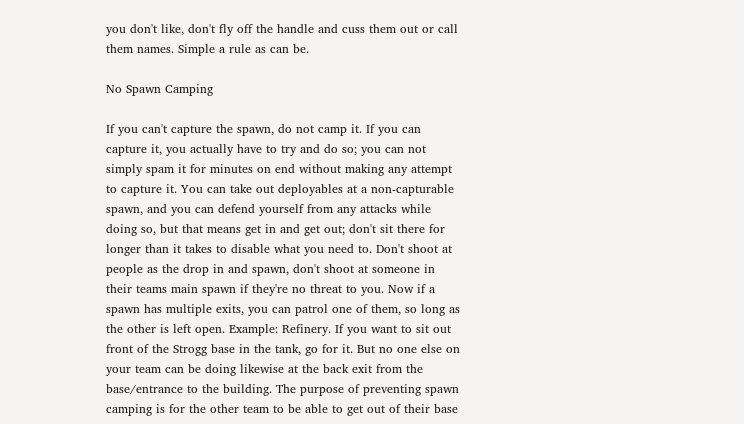you don't like, don't fly off the handle and cuss them out or call them names. Simple a rule as can be.

No Spawn Camping

If you can't capture the spawn, do not camp it. If you can capture it, you actually have to try and do so; you can not simply spam it for minutes on end without making any attempt to capture it. You can take out deployables at a non-capturable spawn, and you can defend yourself from any attacks while doing so, but that means get in and get out; don't sit there for longer than it takes to disable what you need to. Don't shoot at people as the drop in and spawn, don't shoot at someone in their teams main spawn if they're no threat to you. Now if a spawn has multiple exits, you can patrol one of them, so long as the other is left open. Example: Refinery. If you want to sit out front of the Strogg base in the tank, go for it. But no one else on your team can be doing likewise at the back exit from the base/entrance to the building. The purpose of preventing spawn camping is for the other team to be able to get out of their base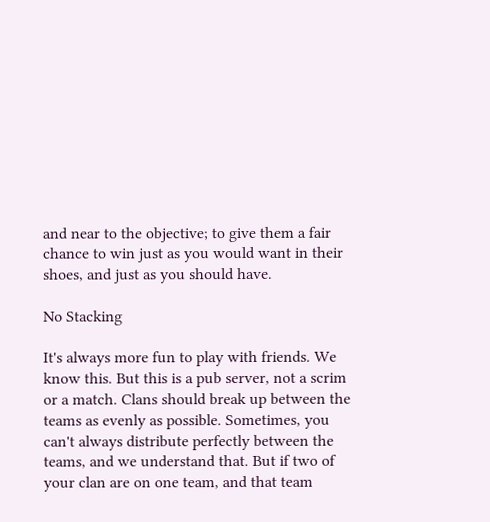and near to the objective; to give them a fair chance to win just as you would want in their shoes, and just as you should have.

No Stacking

It's always more fun to play with friends. We know this. But this is a pub server, not a scrim or a match. Clans should break up between the teams as evenly as possible. Sometimes, you can't always distribute perfectly between the teams, and we understand that. But if two of your clan are on one team, and that team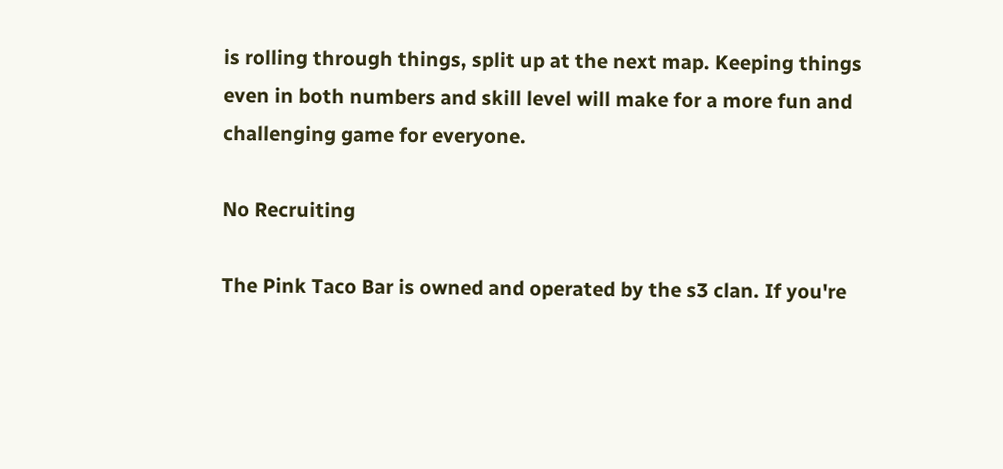is rolling through things, split up at the next map. Keeping things even in both numbers and skill level will make for a more fun and challenging game for everyone.

No Recruiting

The Pink Taco Bar is owned and operated by the s3 clan. If you're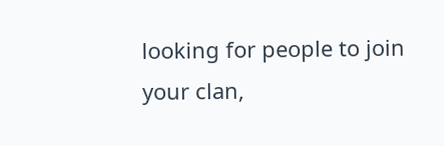looking for people to join your clan,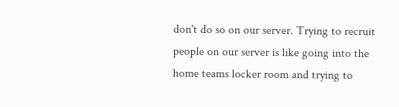don't do so on our server. Trying to recruit people on our server is like going into the home teams locker room and trying to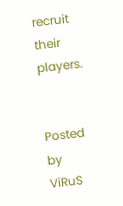recruit their players.


Posted by ViRuS